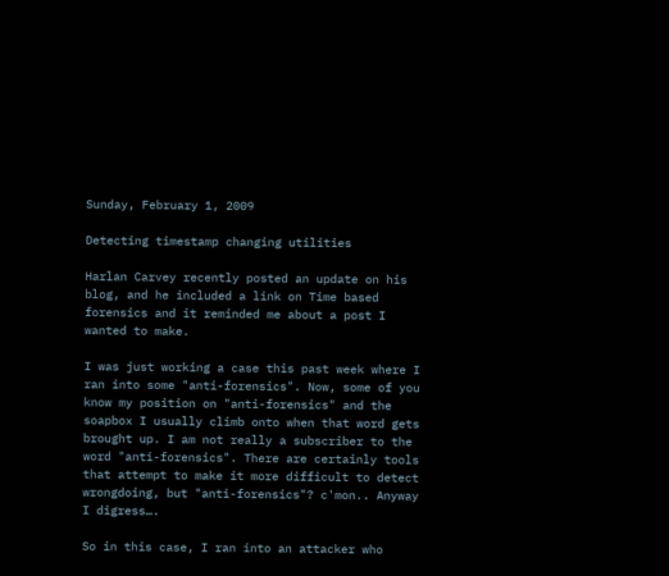Sunday, February 1, 2009

Detecting timestamp changing utilities

Harlan Carvey recently posted an update on his blog, and he included a link on Time based forensics and it reminded me about a post I wanted to make.

I was just working a case this past week where I ran into some "anti-forensics". Now, some of you know my position on "anti-forensics" and the soapbox I usually climb onto when that word gets brought up. I am not really a subscriber to the word "anti-forensics". There are certainly tools that attempt to make it more difficult to detect wrongdoing, but "anti-forensics"? c'mon.. Anyway I digress….

So in this case, I ran into an attacker who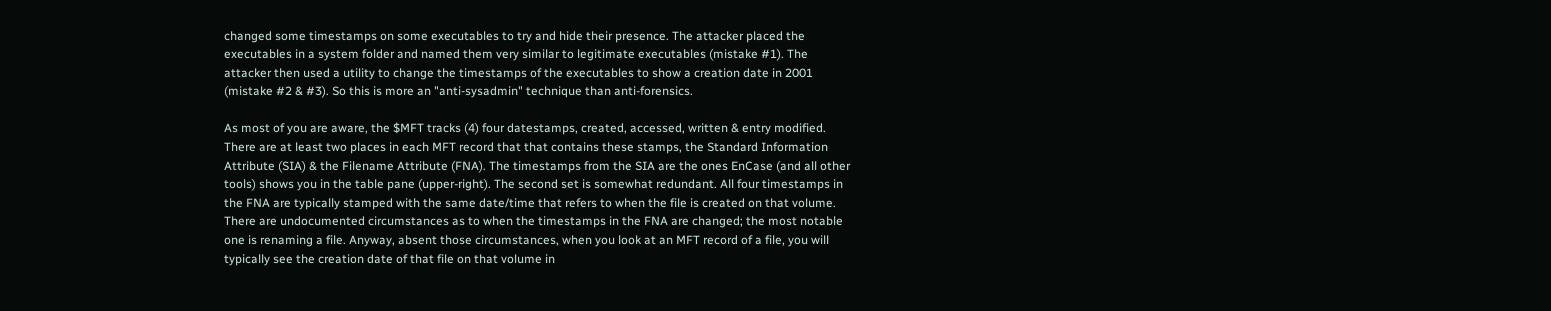changed some timestamps on some executables to try and hide their presence. The attacker placed the executables in a system folder and named them very similar to legitimate executables (mistake #1). The attacker then used a utility to change the timestamps of the executables to show a creation date in 2001 (mistake #2 & #3). So this is more an "anti-sysadmin" technique than anti-forensics.

As most of you are aware, the $MFT tracks (4) four datestamps, created, accessed, written & entry modified. There are at least two places in each MFT record that that contains these stamps, the Standard Information Attribute (SIA) & the Filename Attribute (FNA). The timestamps from the SIA are the ones EnCase (and all other tools) shows you in the table pane (upper-right). The second set is somewhat redundant. All four timestamps in the FNA are typically stamped with the same date/time that refers to when the file is created on that volume. There are undocumented circumstances as to when the timestamps in the FNA are changed; the most notable one is renaming a file. Anyway, absent those circumstances, when you look at an MFT record of a file, you will typically see the creation date of that file on that volume in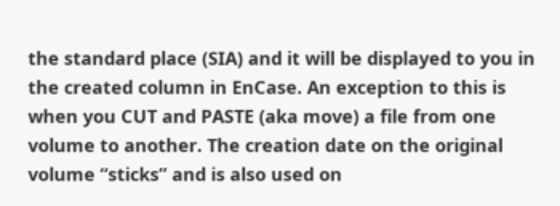the standard place (SIA) and it will be displayed to you in the created column in EnCase. An exception to this is when you CUT and PASTE (aka move) a file from one volume to another. The creation date on the original volume “sticks” and is also used on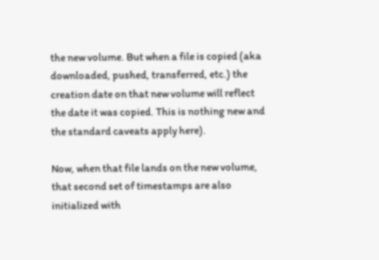the new volume. But when a file is copied (aka downloaded, pushed, transferred, etc.) the creation date on that new volume will reflect the date it was copied. This is nothing new and the standard caveats apply here).

Now, when that file lands on the new volume, that second set of timestamps are also initialized with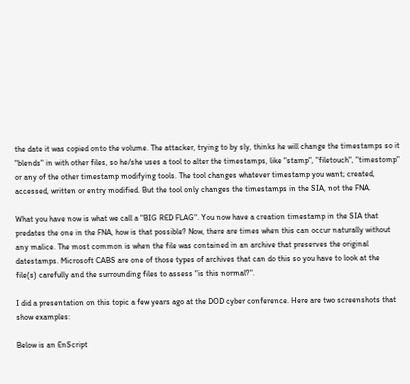the date it was copied onto the volume. The attacker, trying to by sly, thinks he will change the timestamps so it "blends" in with other files, so he/she uses a tool to alter the timestamps, like "stamp", "filetouch", "timestomp" or any of the other timestamp modifying tools. The tool changes whatever timestamp you want; created, accessed, written or entry modified. But the tool only changes the timestamps in the SIA, not the FNA.

What you have now is what we call a "BIG RED FLAG". You now have a creation timestamp in the SIA that predates the one in the FNA, how is that possible? Now, there are times when this can occur naturally without any malice. The most common is when the file was contained in an archive that preserves the original datestamps. Microsoft CABS are one of those types of archives that can do this so you have to look at the file(s) carefully and the surrounding files to assess "is this normal?".

I did a presentation on this topic a few years ago at the DOD cyber conference. Here are two screenshots that show examples:

Below is an EnScript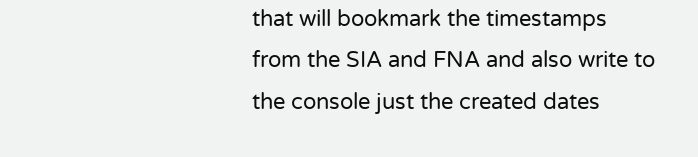that will bookmark the timestamps from the SIA and FNA and also write to the console just the created dates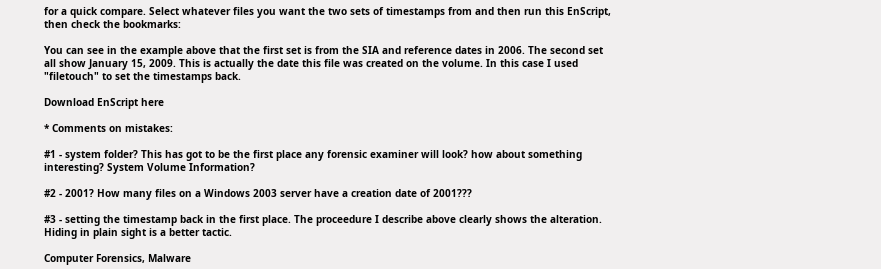for a quick compare. Select whatever files you want the two sets of timestamps from and then run this EnScript, then check the bookmarks:

You can see in the example above that the first set is from the SIA and reference dates in 2006. The second set all show January 15, 2009. This is actually the date this file was created on the volume. In this case I used "filetouch" to set the timestamps back.

Download EnScript here

* Comments on mistakes:

#1 - system folder? This has got to be the first place any forensic examiner will look? how about something interesting? System Volume Information?

#2 - 2001? How many files on a Windows 2003 server have a creation date of 2001???

#3 - setting the timestamp back in the first place. The proceedure I describe above clearly shows the alteration. Hiding in plain sight is a better tactic.

Computer Forensics, Malware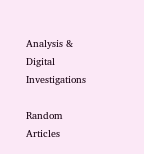Analysis & Digital Investigations

Random Articles